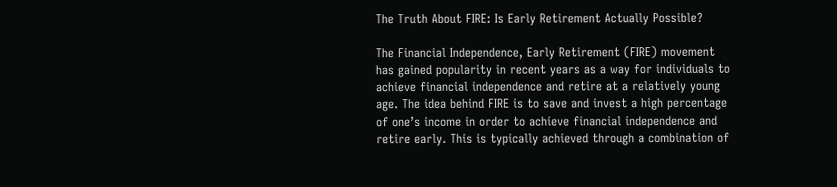The Truth About FIRE: Is Early Retirement Actually Possible?

The Financial Independence, Early Retirement (FIRE) movement has gained popularity in recent years as a way for individuals to achieve financial independence and retire at a relatively young age. The idea behind FIRE is to save and invest a high percentage of one’s income in order to achieve financial independence and retire early. This is typically achieved through a combination of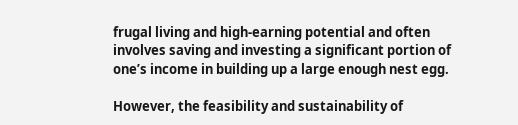frugal living and high-earning potential and often involves saving and investing a significant portion of one’s income in building up a large enough nest egg.

However, the feasibility and sustainability of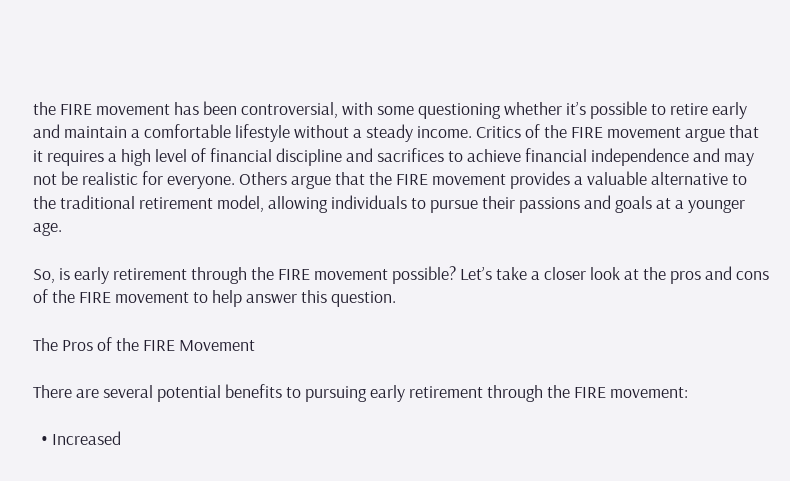the FIRE movement has been controversial, with some questioning whether it’s possible to retire early and maintain a comfortable lifestyle without a steady income. Critics of the FIRE movement argue that it requires a high level of financial discipline and sacrifices to achieve financial independence and may not be realistic for everyone. Others argue that the FIRE movement provides a valuable alternative to the traditional retirement model, allowing individuals to pursue their passions and goals at a younger age.

So, is early retirement through the FIRE movement possible? Let’s take a closer look at the pros and cons of the FIRE movement to help answer this question.

The Pros of the FIRE Movement

There are several potential benefits to pursuing early retirement through the FIRE movement:

  • Increased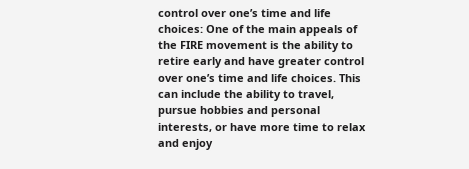control over one’s time and life choices: One of the main appeals of the FIRE movement is the ability to retire early and have greater control over one’s time and life choices. This can include the ability to travel, pursue hobbies and personal interests, or have more time to relax and enjoy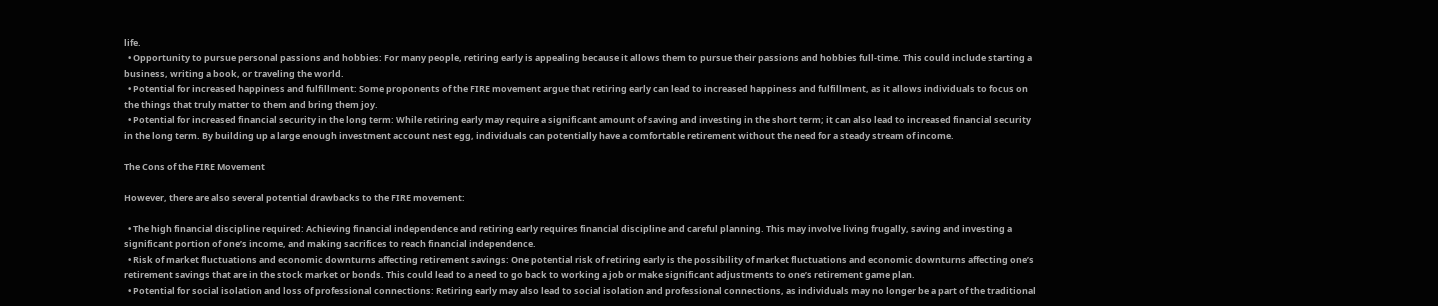life.
  • Opportunity to pursue personal passions and hobbies: For many people, retiring early is appealing because it allows them to pursue their passions and hobbies full-time. This could include starting a business, writing a book, or traveling the world.
  • Potential for increased happiness and fulfillment: Some proponents of the FIRE movement argue that retiring early can lead to increased happiness and fulfillment, as it allows individuals to focus on the things that truly matter to them and bring them joy.
  • Potential for increased financial security in the long term: While retiring early may require a significant amount of saving and investing in the short term; it can also lead to increased financial security in the long term. By building up a large enough investment account nest egg, individuals can potentially have a comfortable retirement without the need for a steady stream of income.

The Cons of the FIRE Movement

However, there are also several potential drawbacks to the FIRE movement:

  • The high financial discipline required: Achieving financial independence and retiring early requires financial discipline and careful planning. This may involve living frugally, saving and investing a significant portion of one’s income, and making sacrifices to reach financial independence.
  • Risk of market fluctuations and economic downturns affecting retirement savings: One potential risk of retiring early is the possibility of market fluctuations and economic downturns affecting one’s retirement savings that are in the stock market or bonds. This could lead to a need to go back to working a job or make significant adjustments to one’s retirement game plan.
  • Potential for social isolation and loss of professional connections: Retiring early may also lead to social isolation and professional connections, as individuals may no longer be a part of the traditional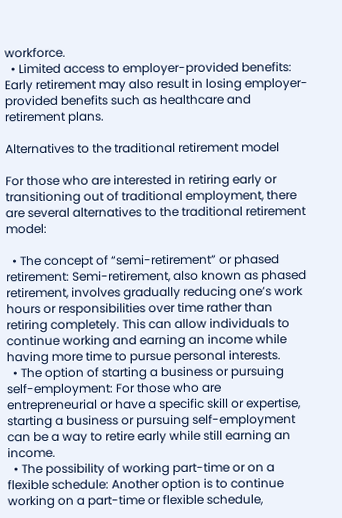workforce.
  • Limited access to employer-provided benefits: Early retirement may also result in losing employer-provided benefits such as healthcare and retirement plans.

Alternatives to the traditional retirement model

For those who are interested in retiring early or transitioning out of traditional employment, there are several alternatives to the traditional retirement model:

  • The concept of “semi-retirement” or phased retirement: Semi-retirement, also known as phased retirement, involves gradually reducing one’s work hours or responsibilities over time rather than retiring completely. This can allow individuals to continue working and earning an income while having more time to pursue personal interests.
  • The option of starting a business or pursuing self-employment: For those who are entrepreneurial or have a specific skill or expertise, starting a business or pursuing self-employment can be a way to retire early while still earning an income.
  • The possibility of working part-time or on a flexible schedule: Another option is to continue working on a part-time or flexible schedule,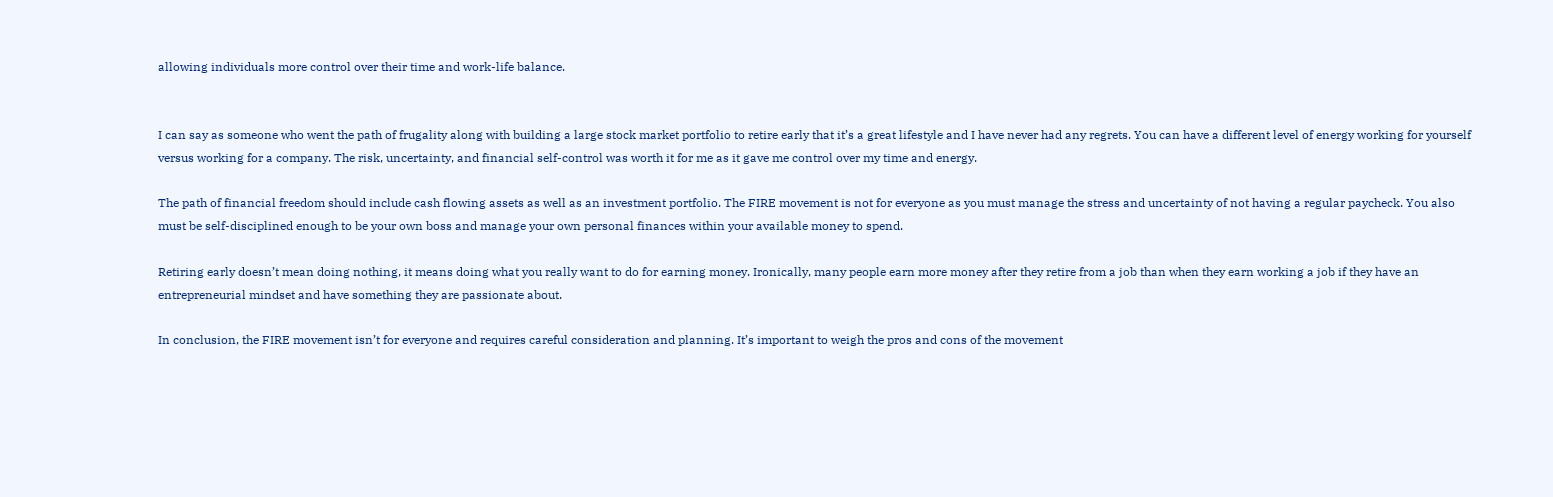allowing individuals more control over their time and work-life balance.


I can say as someone who went the path of frugality along with building a large stock market portfolio to retire early that it’s a great lifestyle and I have never had any regrets. You can have a different level of energy working for yourself versus working for a company. The risk, uncertainty, and financial self-control was worth it for me as it gave me control over my time and energy.

The path of financial freedom should include cash flowing assets as well as an investment portfolio. The FIRE movement is not for everyone as you must manage the stress and uncertainty of not having a regular paycheck. You also must be self-disciplined enough to be your own boss and manage your own personal finances within your available money to spend.

Retiring early doesn’t mean doing nothing, it means doing what you really want to do for earning money. Ironically, many people earn more money after they retire from a job than when they earn working a job if they have an entrepreneurial mindset and have something they are passionate about.

In conclusion, the FIRE movement isn’t for everyone and requires careful consideration and planning. It’s important to weigh the pros and cons of the movement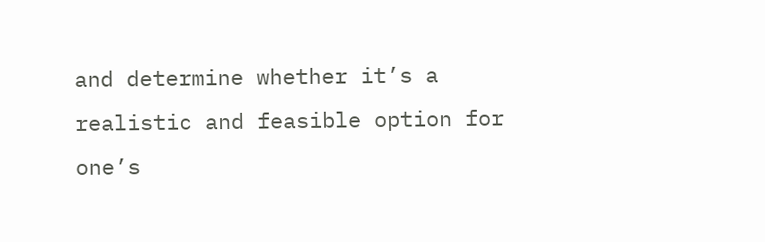and determine whether it’s a realistic and feasible option for one’s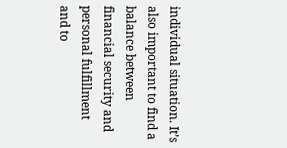individual situation. It’s also important to find a balance between financial security and personal fulfillment and to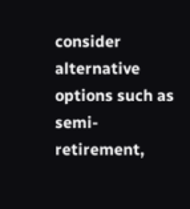consider alternative options such as semi-retirement,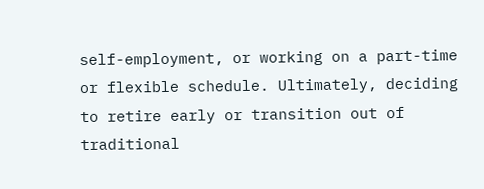self-employment, or working on a part-time or flexible schedule. Ultimately, deciding to retire early or transition out of traditional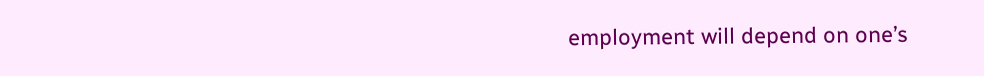employment will depend on one’s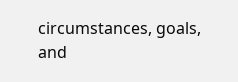circumstances, goals, and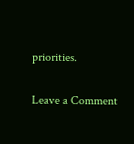priorities.

Leave a Comment